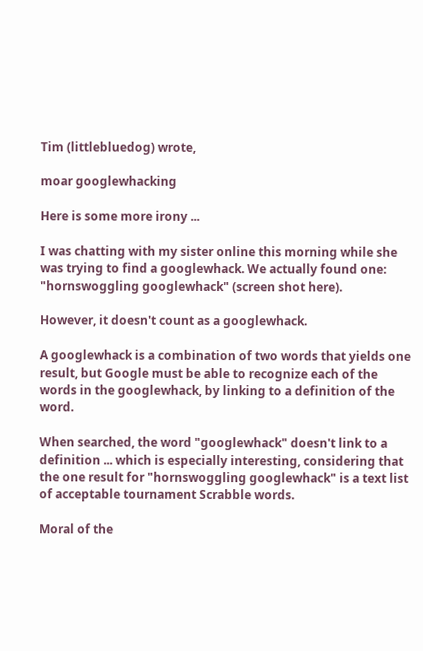Tim (littlebluedog) wrote,

moar googlewhacking

Here is some more irony ...

I was chatting with my sister online this morning while she was trying to find a googlewhack. We actually found one: "hornswoggling googlewhack" (screen shot here).

However, it doesn't count as a googlewhack.

A googlewhack is a combination of two words that yields one result, but Google must be able to recognize each of the words in the googlewhack, by linking to a definition of the word.

When searched, the word "googlewhack" doesn't link to a definition ... which is especially interesting, considering that the one result for "hornswoggling googlewhack" is a text list of acceptable tournament Scrabble words.

Moral of the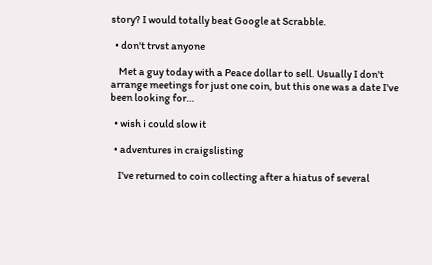story? I would totally beat Google at Scrabble.

  • don't trvst anyone

    Met a guy today with a Peace dollar to sell. Usually I don't arrange meetings for just one coin, but this one was a date I've been looking for…

  • wish i could slow it

  • adventures in craigslisting

    I've returned to coin collecting after a hiatus of several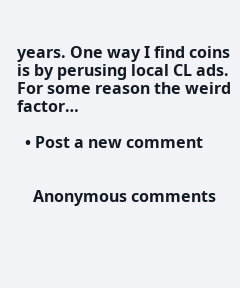years. One way I find coins is by perusing local CL ads. For some reason the weird factor…

  • Post a new comment


    Anonymous comments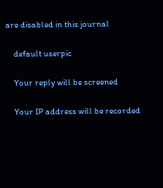are disabled in this journal

    default userpic

    Your reply will be screened

    Your IP address will be recorded